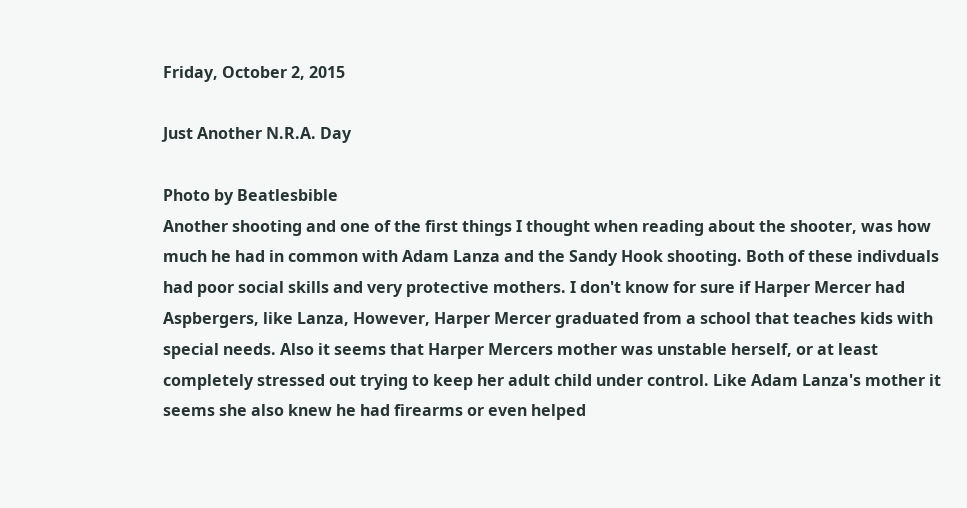Friday, October 2, 2015

Just Another N.R.A. Day

Photo by Beatlesbible
Another shooting and one of the first things I thought when reading about the shooter, was how much he had in common with Adam Lanza and the Sandy Hook shooting. Both of these indivduals had poor social skills and very protective mothers. I don't know for sure if Harper Mercer had Aspbergers, like Lanza, However, Harper Mercer graduated from a school that teaches kids with special needs. Also it seems that Harper Mercers mother was unstable herself, or at least completely stressed out trying to keep her adult child under control. Like Adam Lanza's mother it seems she also knew he had firearms or even helped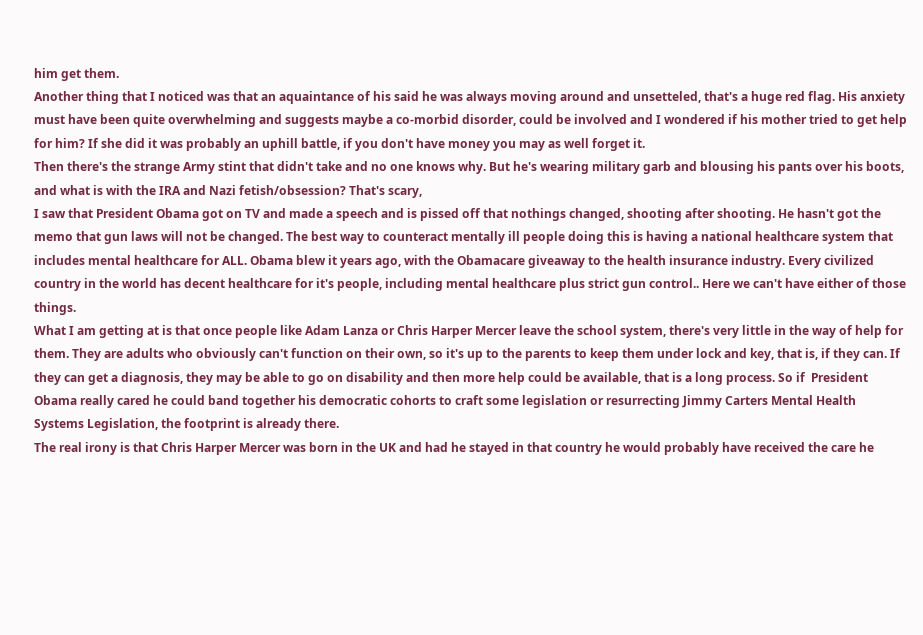him get them.
Another thing that I noticed was that an aquaintance of his said he was always moving around and unsetteled, that's a huge red flag. His anxiety must have been quite overwhelming and suggests maybe a co-morbid disorder, could be involved and I wondered if his mother tried to get help for him? If she did it was probably an uphill battle, if you don't have money you may as well forget it.
Then there's the strange Army stint that didn't take and no one knows why. But he's wearing military garb and blousing his pants over his boots, and what is with the IRA and Nazi fetish/obsession? That's scary,
I saw that President Obama got on TV and made a speech and is pissed off that nothings changed, shooting after shooting. He hasn't got the memo that gun laws will not be changed. The best way to counteract mentally ill people doing this is having a national healthcare system that includes mental healthcare for ALL. Obama blew it years ago, with the Obamacare giveaway to the health insurance industry. Every civilized country in the world has decent healthcare for it's people, including mental healthcare plus strict gun control.. Here we can't have either of those things.
What I am getting at is that once people like Adam Lanza or Chris Harper Mercer leave the school system, there's very little in the way of help for them. They are adults who obviously can't function on their own, so it's up to the parents to keep them under lock and key, that is, if they can. If they can get a diagnosis, they may be able to go on disability and then more help could be available, that is a long process. So if  President Obama really cared he could band together his democratic cohorts to craft some legislation or resurrecting Jimmy Carters Mental Health Systems Legislation, the footprint is already there.
The real irony is that Chris Harper Mercer was born in the UK and had he stayed in that country he would probably have received the care he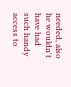needed, also he wouldn't have had such handy access to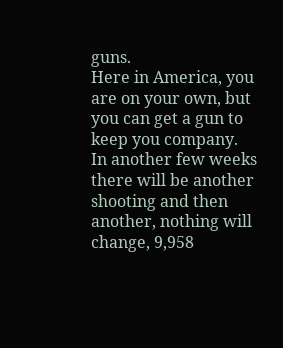guns.
Here in America, you are on your own, but you can get a gun to keep you company.
In another few weeks there will be another shooting and then another, nothing will change, 9,958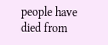people have died from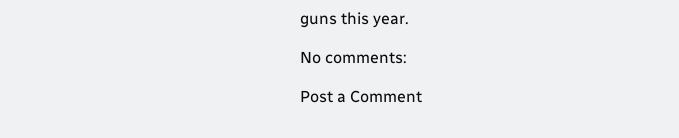guns this year.

No comments:

Post a Comment